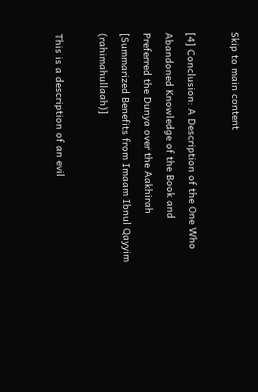Skip to main content

[4] Conclusion: A Description of the One Who Abandoned Knowledge of the Book and Preferred the Dunya over the Aakhirah [Summarized Benefits from Imaam Ibnul Qayyim (rahimahullaah)]

This is a description of an evil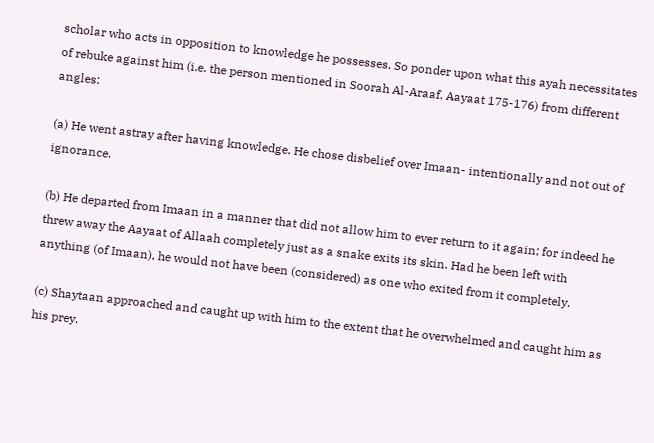scholar who acts in opposition to knowledge he possesses. So ponder upon what this ayah necessitates of rebuke against him (i.e. the person mentioned in Soorah Al-Araaf. Aayaat 175-176) from different angles:

(a) He went astray after having knowledge. He chose disbelief over Imaan- intentionally and not out of ignorance.

(b) He departed from Imaan in a manner that did not allow him to ever return to it again; for indeed he threw away the Aayaat of Allaah completely just as a snake exits its skin. Had he been left with anything (of Imaan), he would not have been (considered) as one who exited from it completely.

(c) Shaytaan approached and caught up with him to the extent that he overwhelmed and caught him as his prey.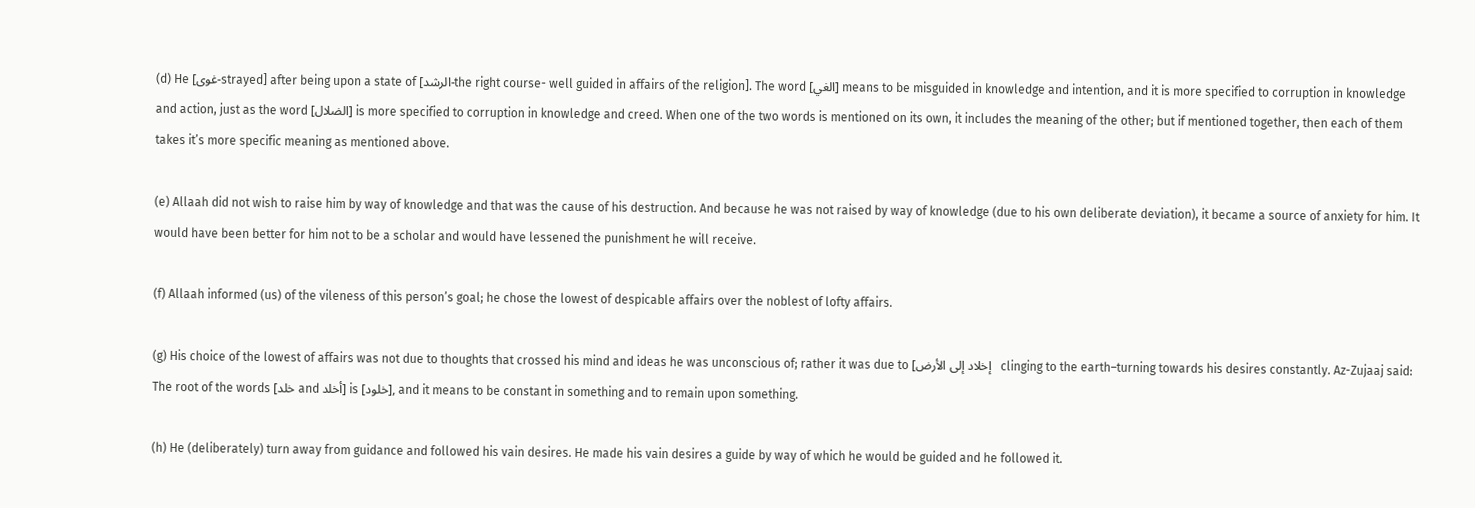(d) He [غوى-strayed] after being upon a state of [الرشد-the right course- well guided in affairs of the religion]. The word [الغي] means to be misguided in knowledge and intention, and it is more specified to corruption in knowledge and action, just as the word [الضلال] is more specified to corruption in knowledge and creed. When one of the two words is mentioned on its own, it includes the meaning of the other; but if mentioned together, then each of them takes it’s more specific meaning as mentioned above.

(e) Allaah did not wish to raise him by way of knowledge and that was the cause of his destruction. And because he was not raised by way of knowledge (due to his own deliberate deviation), it became a source of anxiety for him. It would have been better for him not to be a scholar and would have lessened the punishment he will receive.

(f) Allaah informed (us) of the vileness of this person’s goal; he chose the lowest of despicable affairs over the noblest of lofty affairs.

(g) His choice of the lowest of affairs was not due to thoughts that crossed his mind and ideas he was unconscious of; rather it was due to [إخلاد إلى الأرض   clinging to the earth–turning towards his desires constantly. Az-Zujaaj said: The root of the words [خلد and أخلد] is [خلود], and it means to be constant in something and to remain upon something.

(h) He (deliberately) turn away from guidance and followed his vain desires. He made his vain desires a guide by way of which he would be guided and he followed it.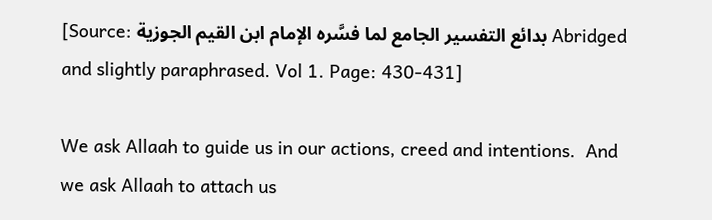[Source: بدائع التفسير الجامع لما فسَّره الإمام ابن القيم الجوزية Abridged and slightly paraphrased. Vol 1. Page: 430-431]

We ask Allaah to guide us in our actions, creed and intentions.  And we ask Allaah to attach us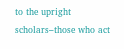to the upright scholars–those who act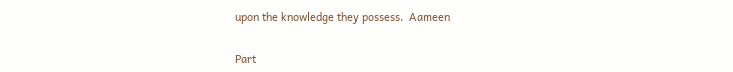upon the knowledge they possess.  Aameen


Part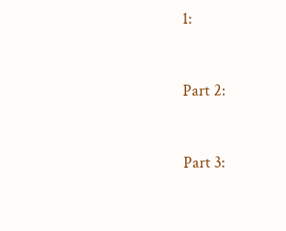1:


Part 2:


Part 3: